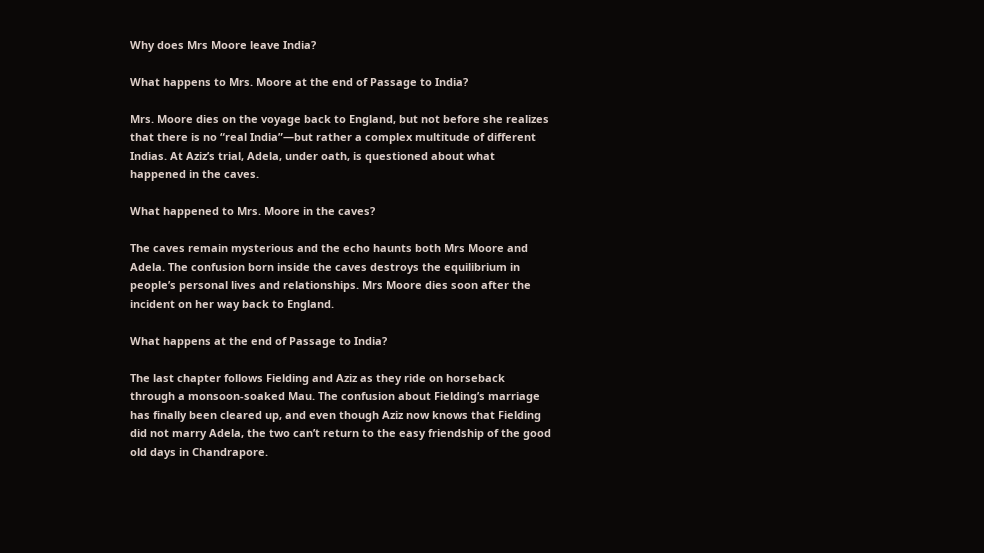Why does Mrs Moore leave India?

What happens to Mrs. Moore at the end of Passage to India?

Mrs. Moore dies on the voyage back to England, but not before she realizes that there is no “real India”—but rather a complex multitude of different Indias. At Aziz’s trial, Adela, under oath, is questioned about what happened in the caves.

What happened to Mrs. Moore in the caves?

The caves remain mysterious and the echo haunts both Mrs Moore and Adela. The confusion born inside the caves destroys the equilibrium in people’s personal lives and relationships. Mrs Moore dies soon after the incident on her way back to England.

What happens at the end of Passage to India?

The last chapter follows Fielding and Aziz as they ride on horseback through a monsoon-soaked Mau. The confusion about Fielding’s marriage has finally been cleared up, and even though Aziz now knows that Fielding did not marry Adela, the two can’t return to the easy friendship of the good old days in Chandrapore.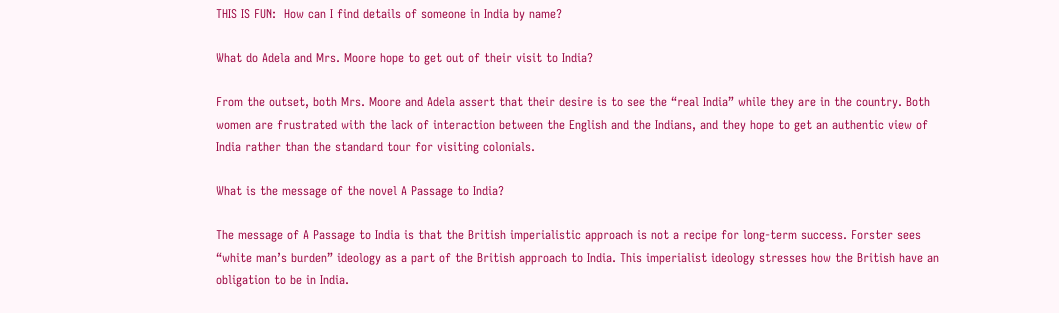THIS IS FUN:  How can I find details of someone in India by name?

What do Adela and Mrs. Moore hope to get out of their visit to India?

From the outset, both Mrs. Moore and Adela assert that their desire is to see the “real India” while they are in the country. Both women are frustrated with the lack of interaction between the English and the Indians, and they hope to get an authentic view of India rather than the standard tour for visiting colonials.

What is the message of the novel A Passage to India?

The message of A Passage to India is that the British imperialistic approach is not a recipe for long-term success. Forster sees “white man’s burden” ideology as a part of the British approach to India. This imperialist ideology stresses how the British have an obligation to be in India.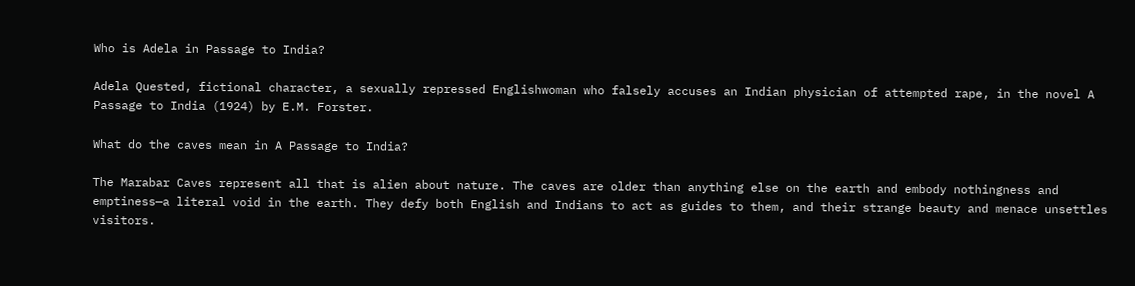Who is Adela in Passage to India?

Adela Quested, fictional character, a sexually repressed Englishwoman who falsely accuses an Indian physician of attempted rape, in the novel A Passage to India (1924) by E.M. Forster.

What do the caves mean in A Passage to India?

The Marabar Caves represent all that is alien about nature. The caves are older than anything else on the earth and embody nothingness and emptiness—a literal void in the earth. They defy both English and Indians to act as guides to them, and their strange beauty and menace unsettles visitors.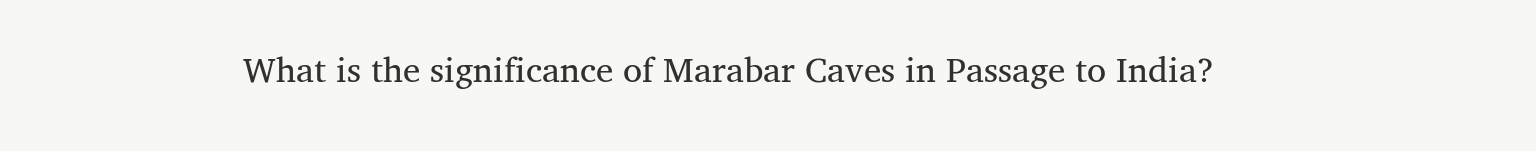What is the significance of Marabar Caves in Passage to India?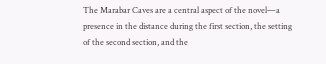The Marabar Caves are a central aspect of the novel—a presence in the distance during the first section, the setting of the second section, and the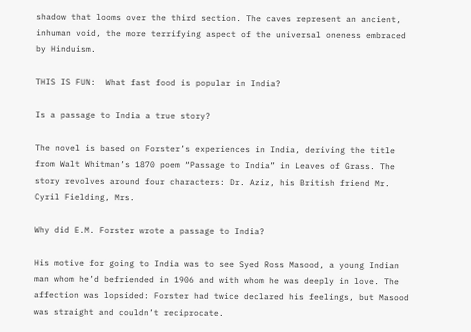shadow that looms over the third section. The caves represent an ancient, inhuman void, the more terrifying aspect of the universal oneness embraced by Hinduism.

THIS IS FUN:  What fast food is popular in India?

Is a passage to India a true story?

The novel is based on Forster’s experiences in India, deriving the title from Walt Whitman’s 1870 poem “Passage to India” in Leaves of Grass. The story revolves around four characters: Dr. Aziz, his British friend Mr. Cyril Fielding, Mrs.

Why did E.M. Forster wrote a passage to India?

His motive for going to India was to see Syed Ross Masood, a young Indian man whom he’d befriended in 1906 and with whom he was deeply in love. The affection was lopsided: Forster had twice declared his feelings, but Masood was straight and couldn’t reciprocate.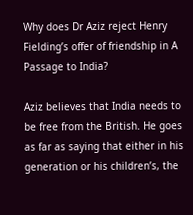Why does Dr Aziz reject Henry Fielding’s offer of friendship in A Passage to India?

Aziz believes that India needs to be free from the British. He goes as far as saying that either in his generation or his children’s, the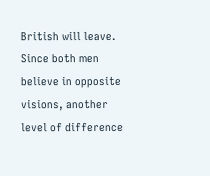British will leave. Since both men believe in opposite visions, another level of difference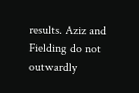results. Aziz and Fielding do not outwardly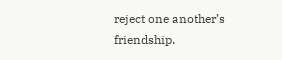reject one another’s friendship.